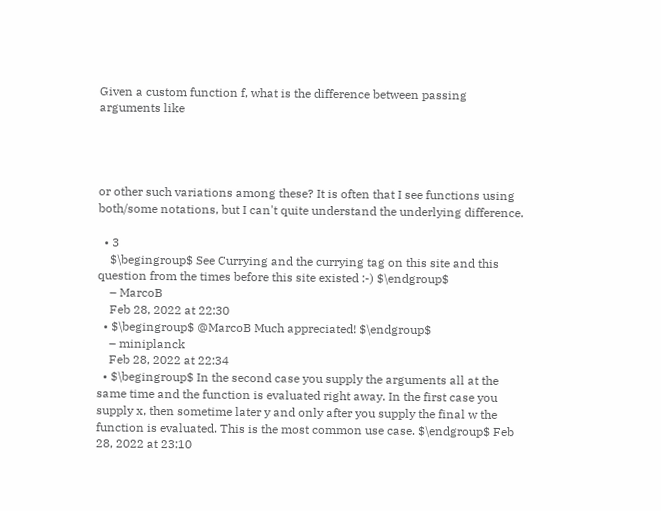Given a custom function f, what is the difference between passing arguments like




or other such variations among these? It is often that I see functions using both/some notations, but I can't quite understand the underlying difference.

  • 3
    $\begingroup$ See Currying and the currying tag on this site and this question from the times before this site existed :-) $\endgroup$
    – MarcoB
    Feb 28, 2022 at 22:30
  • $\begingroup$ @MarcoB Much appreciated! $\endgroup$
    – miniplanck
    Feb 28, 2022 at 22:34
  • $\begingroup$ In the second case you supply the arguments all at the same time and the function is evaluated right away. In the first case you supply x, then sometime later y and only after you supply the final w the function is evaluated. This is the most common use case. $\endgroup$ Feb 28, 2022 at 23:10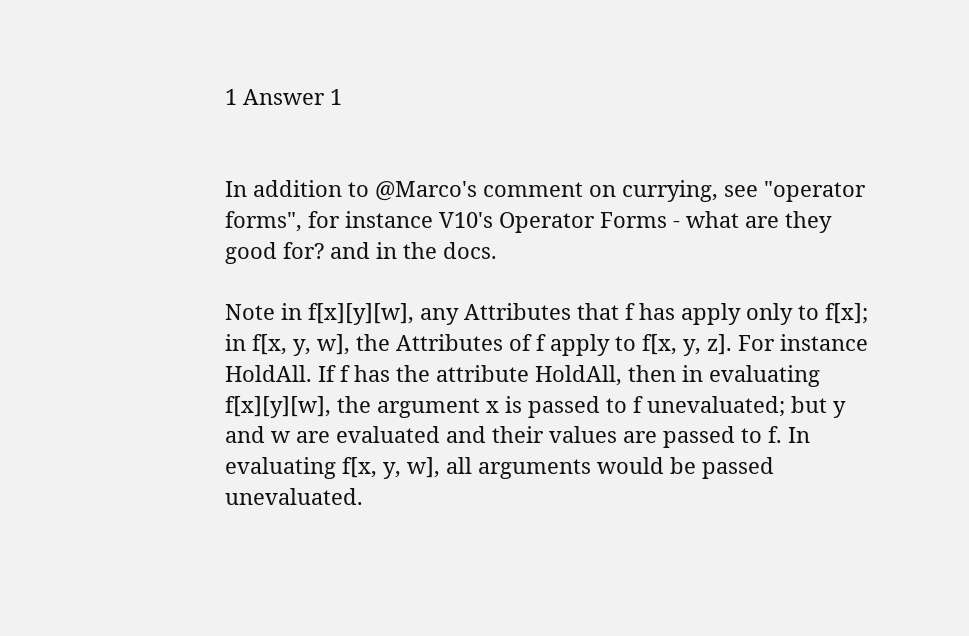1 Answer 1


In addition to @Marco's comment on currying, see "operator forms", for instance V10's Operator Forms - what are they good for? and in the docs.

Note in f[x][y][w], any Attributes that f has apply only to f[x]; in f[x, y, w], the Attributes of f apply to f[x, y, z]. For instance HoldAll. If f has the attribute HoldAll, then in evaluating f[x][y][w], the argument x is passed to f unevaluated; but y and w are evaluated and their values are passed to f. In evaluating f[x, y, w], all arguments would be passed unevaluated.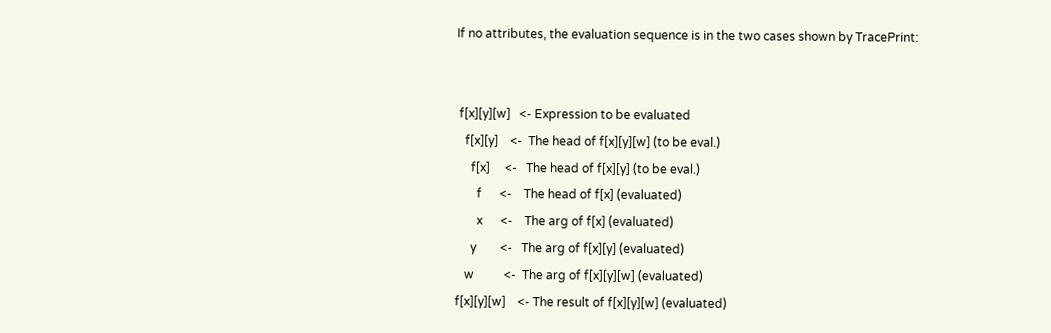If no attributes, the evaluation sequence is in the two cases shown by TracePrint:


 f[x][y][w]   <- Expression to be evaluated
   f[x][y]    <-  The head of f[x][y][w] (to be eval.)
     f[x]     <-   The head of f[x][y] (to be eval.)
       f      <-    The head of f[x] (evaluated)
       x      <-    The arg of f[x] (evaluated)
     y        <-   The arg of f[x][y] (evaluated)
   w          <-  The arg of f[x][y][w] (evaluated)
f[x][y][w]    <- The result of f[x][y][w] (evaluated)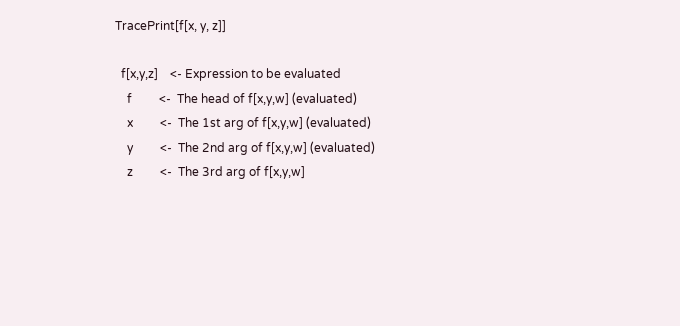TracePrint[f[x, y, z]]

  f[x,y,z]    <- Expression to be evaluated
    f         <-  The head of f[x,y,w] (evaluated)
    x         <-  The 1st arg of f[x,y,w] (evaluated)
    y         <-  The 2nd arg of f[x,y,w] (evaluated)
    z         <-  The 3rd arg of f[x,y,w]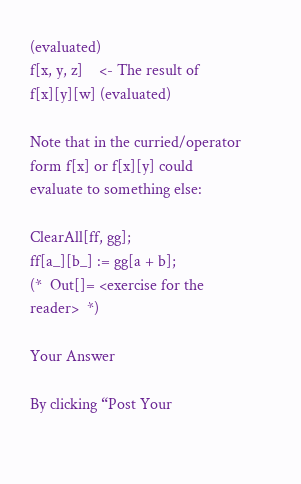(evaluated)
f[x, y, z]    <- The result of f[x][y][w] (evaluated)

Note that in the curried/operator form f[x] or f[x][y] could evaluate to something else:

ClearAll[ff, gg];
ff[a_][b_] := gg[a + b];
(*  Out[]= <exercise for the reader>  *)

Your Answer

By clicking “Post Your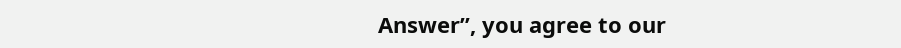Answer”, you agree to our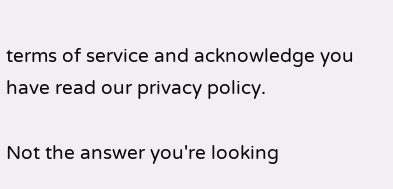terms of service and acknowledge you have read our privacy policy.

Not the answer you're looking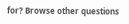for? Browse other questions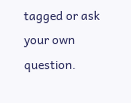tagged or ask your own question.